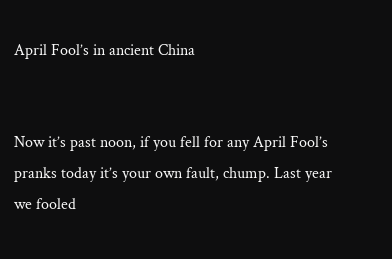April Fool’s in ancient China


Now it’s past noon, if you fell for any April Fool’s pranks today it’s your own fault, chump. Last year we fooled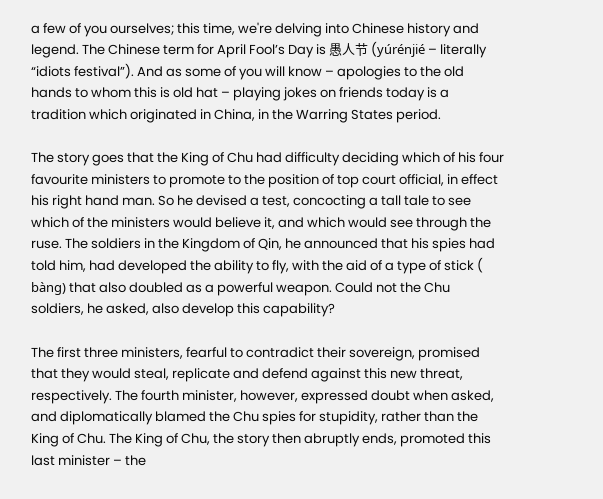a few of you ourselves; this time, we're delving into Chinese history and legend. The Chinese term for April Fool’s Day is 愚人节 (yúrénjié – literally “idiots festival”). And as some of you will know – apologies to the old hands to whom this is old hat – playing jokes on friends today is a tradition which originated in China, in the Warring States period.

The story goes that the King of Chu had difficulty deciding which of his four favourite ministers to promote to the position of top court official, in effect his right hand man. So he devised a test, concocting a tall tale to see which of the ministers would believe it, and which would see through the ruse. The soldiers in the Kingdom of Qin, he announced that his spies had told him, had developed the ability to fly, with the aid of a type of stick ( bàng) that also doubled as a powerful weapon. Could not the Chu soldiers, he asked, also develop this capability?

The first three ministers, fearful to contradict their sovereign, promised that they would steal, replicate and defend against this new threat, respectively. The fourth minister, however, expressed doubt when asked, and diplomatically blamed the Chu spies for stupidity, rather than the King of Chu. The King of Chu, the story then abruptly ends, promoted this last minister – the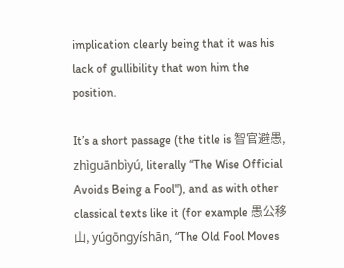implication clearly being that it was his lack of gullibility that won him the position.

It’s a short passage (the title is 智官避愚, zhìguānbìyú, literally “The Wise Official Avoids Being a Fool"), and as with other classical texts like it (for example 愚公移山, yúgōngyíshān, “The Old Fool Moves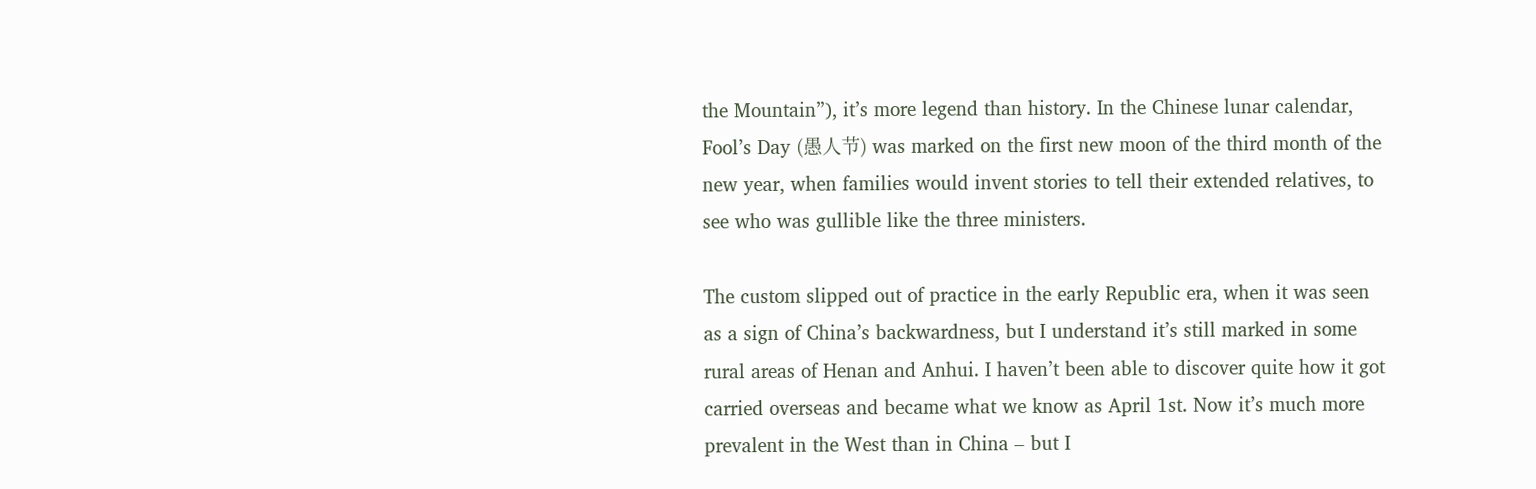the Mountain”), it’s more legend than history. In the Chinese lunar calendar, Fool’s Day (愚人节) was marked on the first new moon of the third month of the new year, when families would invent stories to tell their extended relatives, to see who was gullible like the three ministers.

The custom slipped out of practice in the early Republic era, when it was seen as a sign of China’s backwardness, but I understand it’s still marked in some rural areas of Henan and Anhui. I haven’t been able to discover quite how it got carried overseas and became what we know as April 1st. Now it’s much more prevalent in the West than in China – but I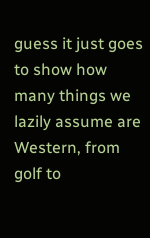guess it just goes to show how many things we lazily assume are Western, from golf to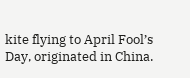kite flying to April Fool’s Day, originated in China.